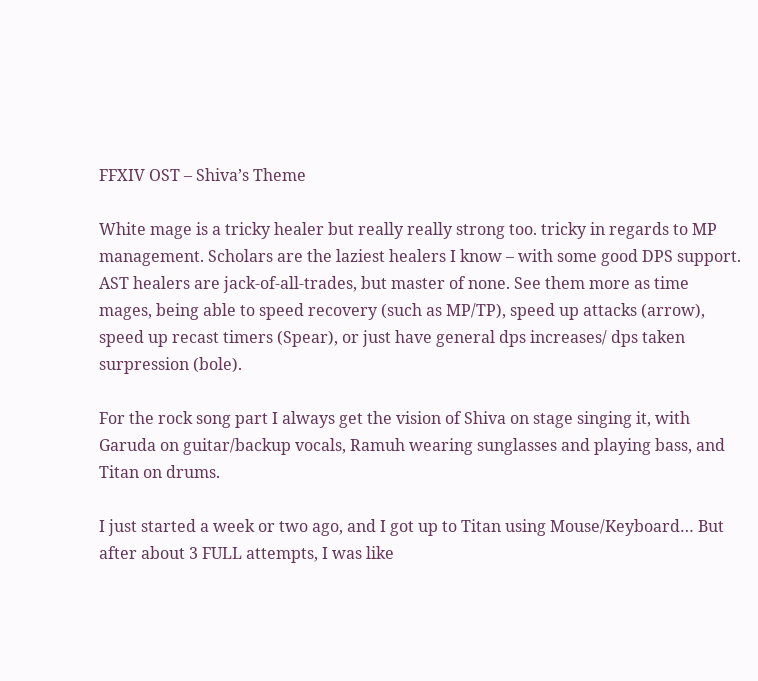FFXIV OST – Shiva’s Theme

White mage is a tricky healer but really really strong too. tricky in regards to MP management. Scholars are the laziest healers I know – with some good DPS support. AST healers are jack-of-all-trades, but master of none. See them more as time mages, being able to speed recovery (such as MP/TP), speed up attacks (arrow), speed up recast timers (Spear), or just have general dps increases/ dps taken surpression (bole).

For the rock song part I always get the vision of Shiva on stage singing it, with Garuda on guitar/backup vocals, Ramuh wearing sunglasses and playing bass, and Titan on drums.

I just started a week or two ago, and I got up to Titan using Mouse/Keyboard… But after about 3 FULL attempts, I was like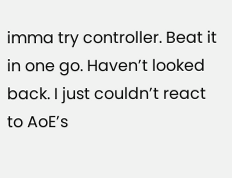imma try controller. Beat it in one go. Haven’t looked back. I just couldn’t react to AoE’s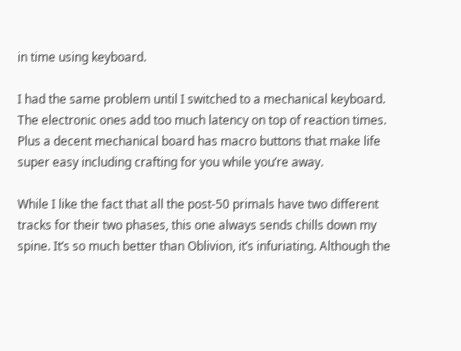in time using keyboard.

I had the same problem until I switched to a mechanical keyboard. The electronic ones add too much latency on top of reaction times. Plus a decent mechanical board has macro buttons that make life super easy including crafting for you while you’re away.

While I like the fact that all the post-50 primals have two different tracks for their two phases, this one always sends chills down my spine. It’s so much better than Oblivion, it’s infuriating. Although the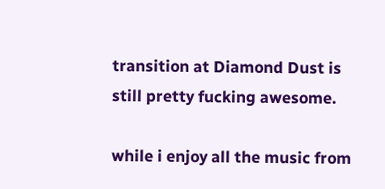transition at Diamond Dust is still pretty fucking awesome.

while i enjoy all the music from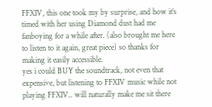FFXIV, this one took my by surprise, and how it’s timed with her using Diamond dust had me fanboying for a while after. (also brought me here to listen to it again, great piece) so thanks for making it easily accessible.
yes i could BUY the soundtrack, not even that expensive, but listening to FFXIV music while not playing FFXIV.. will naturally make me sit there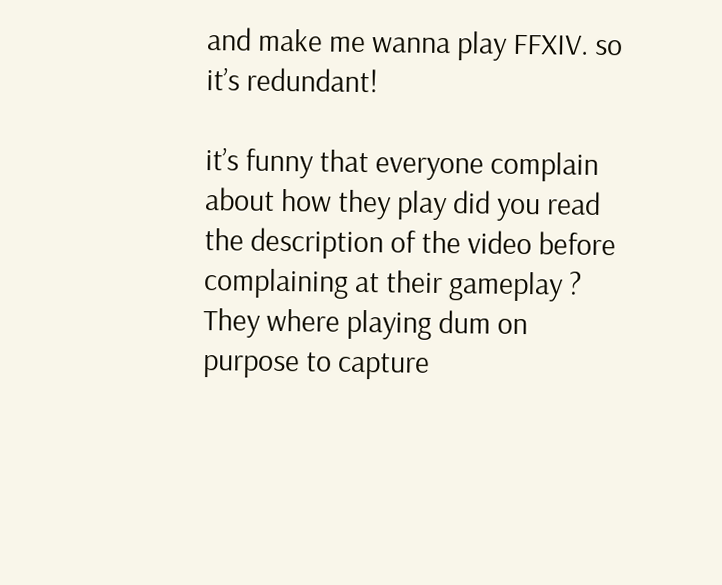and make me wanna play FFXIV. so it’s redundant!

it’s funny that everyone complain about how they play did you read the description of the video before complaining at their gameplay ? They where playing dum on purpose to capture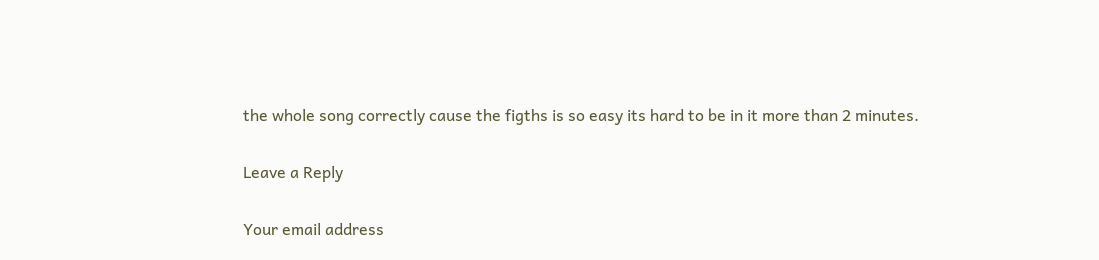the whole song correctly cause the figths is so easy its hard to be in it more than 2 minutes.

Leave a Reply

Your email address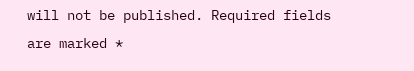will not be published. Required fields are marked *